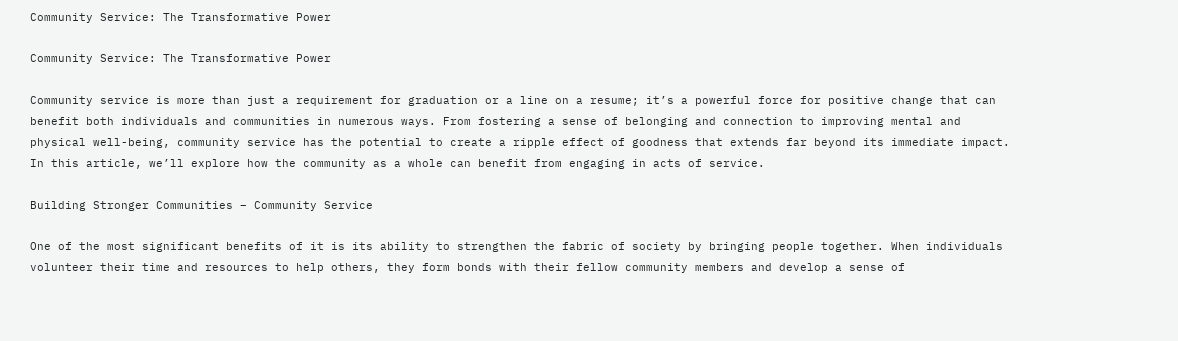Community Service: The Transformative Power

Community Service: The Transformative Power

Community service is more than just a requirement for graduation or a line on a resume; it’s a powerful force for positive change that can benefit both individuals and communities in numerous ways. From fostering a sense of belonging and connection to improving mental and physical well-being, community service has the potential to create a ripple effect of goodness that extends far beyond its immediate impact. In this article, we’ll explore how the community as a whole can benefit from engaging in acts of service.

Building Stronger Communities – Community Service

One of the most significant benefits of it is its ability to strengthen the fabric of society by bringing people together. When individuals volunteer their time and resources to help others, they form bonds with their fellow community members and develop a sense of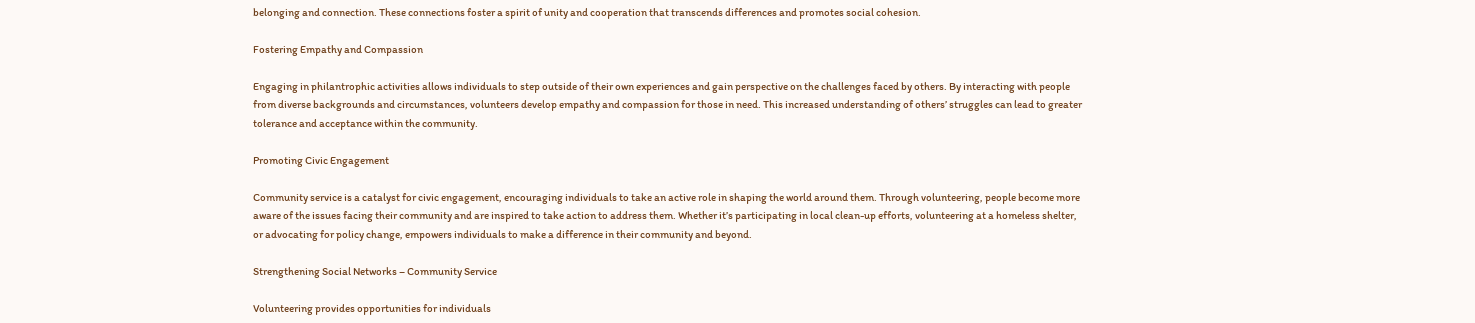belonging and connection. These connections foster a spirit of unity and cooperation that transcends differences and promotes social cohesion.

Fostering Empathy and Compassion

Engaging in philantrophic activities allows individuals to step outside of their own experiences and gain perspective on the challenges faced by others. By interacting with people from diverse backgrounds and circumstances, volunteers develop empathy and compassion for those in need. This increased understanding of others’ struggles can lead to greater tolerance and acceptance within the community.

Promoting Civic Engagement

Community service is a catalyst for civic engagement, encouraging individuals to take an active role in shaping the world around them. Through volunteering, people become more aware of the issues facing their community and are inspired to take action to address them. Whether it’s participating in local clean-up efforts, volunteering at a homeless shelter, or advocating for policy change, empowers individuals to make a difference in their community and beyond.

Strengthening Social Networks – Community Service

Volunteering provides opportunities for individuals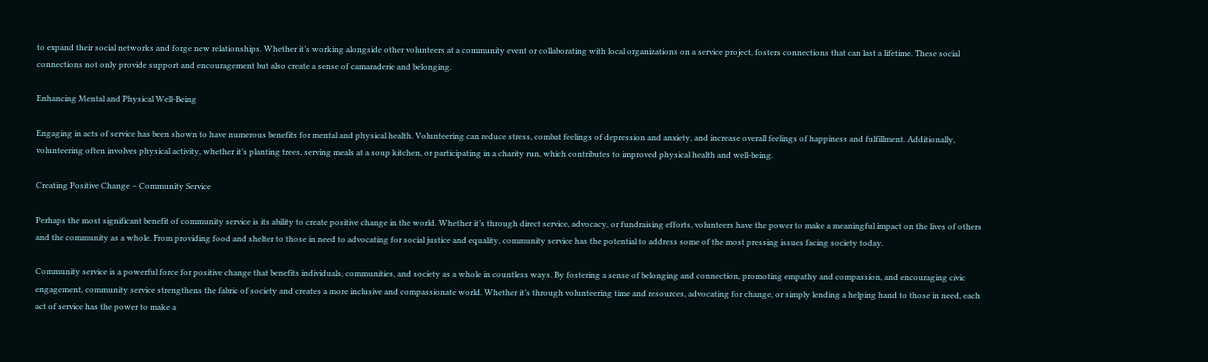to expand their social networks and forge new relationships. Whether it’s working alongside other volunteers at a community event or collaborating with local organizations on a service project, fosters connections that can last a lifetime. These social connections not only provide support and encouragement but also create a sense of camaraderie and belonging.

Enhancing Mental and Physical Well-Being

Engaging in acts of service has been shown to have numerous benefits for mental and physical health. Volunteering can reduce stress, combat feelings of depression and anxiety, and increase overall feelings of happiness and fulfillment. Additionally, volunteering often involves physical activity, whether it’s planting trees, serving meals at a soup kitchen, or participating in a charity run, which contributes to improved physical health and well-being.

Creating Positive Change – Community Service

Perhaps the most significant benefit of community service is its ability to create positive change in the world. Whether it’s through direct service, advocacy, or fundraising efforts, volunteers have the power to make a meaningful impact on the lives of others and the community as a whole. From providing food and shelter to those in need to advocating for social justice and equality, community service has the potential to address some of the most pressing issues facing society today.

Community service is a powerful force for positive change that benefits individuals, communities, and society as a whole in countless ways. By fostering a sense of belonging and connection, promoting empathy and compassion, and encouraging civic engagement, community service strengthens the fabric of society and creates a more inclusive and compassionate world. Whether it’s through volunteering time and resources, advocating for change, or simply lending a helping hand to those in need, each act of service has the power to make a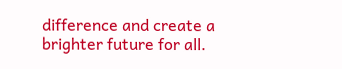difference and create a brighter future for all.